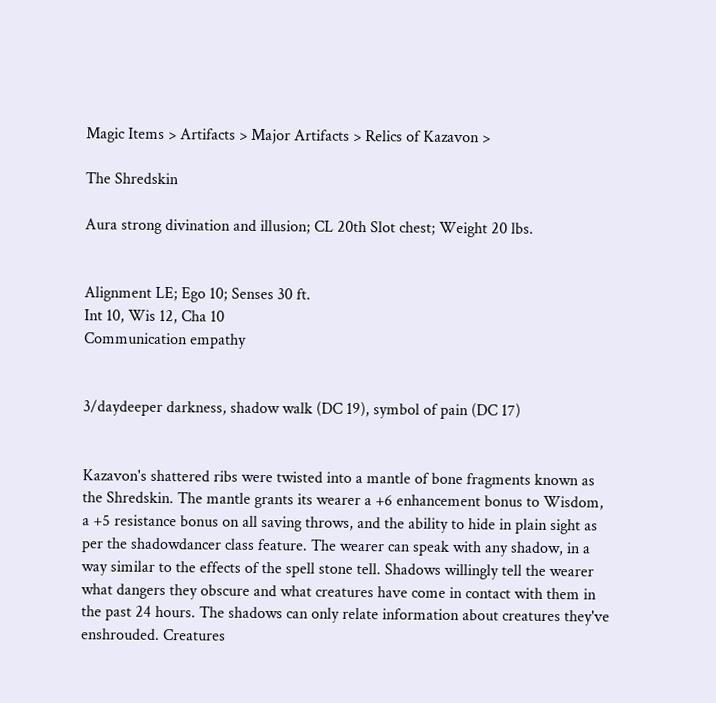Magic Items > Artifacts > Major Artifacts > Relics of Kazavon >

The Shredskin

Aura strong divination and illusion; CL 20th Slot chest; Weight 20 lbs.


Alignment LE; Ego 10; Senses 30 ft.
Int 10, Wis 12, Cha 10
Communication empathy


3/daydeeper darkness, shadow walk (DC 19), symbol of pain (DC 17)


Kazavon's shattered ribs were twisted into a mantle of bone fragments known as the Shredskin. The mantle grants its wearer a +6 enhancement bonus to Wisdom, a +5 resistance bonus on all saving throws, and the ability to hide in plain sight as per the shadowdancer class feature. The wearer can speak with any shadow, in a way similar to the effects of the spell stone tell. Shadows willingly tell the wearer what dangers they obscure and what creatures have come in contact with them in the past 24 hours. The shadows can only relate information about creatures they've enshrouded. Creatures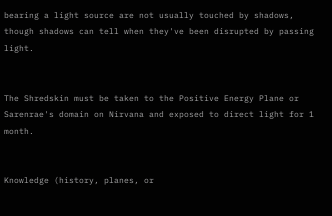bearing a light source are not usually touched by shadows, though shadows can tell when they've been disrupted by passing light.


The Shredskin must be taken to the Positive Energy Plane or Sarenrae's domain on Nirvana and exposed to direct light for 1 month.


Knowledge (history, planes, or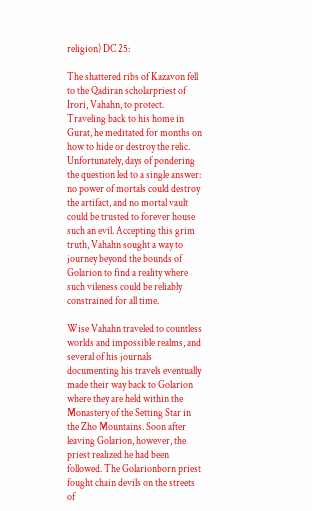religion) DC 25:

The shattered ribs of Kazavon fell to the Qadiran scholarpriest of Irori, Vahahn, to protect. Traveling back to his home in Gurat, he meditated for months on how to hide or destroy the relic. Unfortunately, days of pondering the question led to a single answer: no power of mortals could destroy the artifact, and no mortal vault could be trusted to forever house such an evil. Accepting this grim truth, Vahahn sought a way to journey beyond the bounds of Golarion to find a reality where such vileness could be reliably constrained for all time.

Wise Vahahn traveled to countless worlds and impossible realms, and several of his journals documenting his travels eventually made their way back to Golarion where they are held within the Monastery of the Setting Star in the Zho Mountains. Soon after leaving Golarion, however, the priest realized he had been followed. The Golarionborn priest fought chain devils on the streets of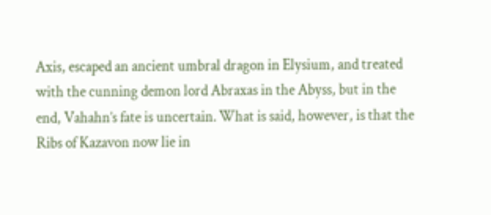Axis, escaped an ancient umbral dragon in Elysium, and treated with the cunning demon lord Abraxas in the Abyss, but in the end, Vahahn’s fate is uncertain. What is said, however, is that the Ribs of Kazavon now lie in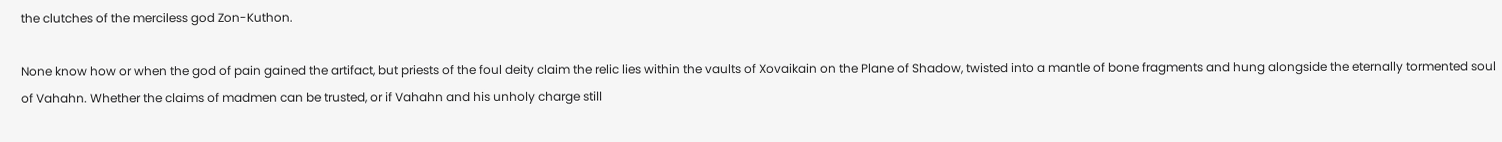the clutches of the merciless god Zon-Kuthon.

None know how or when the god of pain gained the artifact, but priests of the foul deity claim the relic lies within the vaults of Xovaikain on the Plane of Shadow, twisted into a mantle of bone fragments and hung alongside the eternally tormented soul of Vahahn. Whether the claims of madmen can be trusted, or if Vahahn and his unholy charge still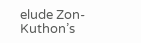elude Zon-Kuthon’s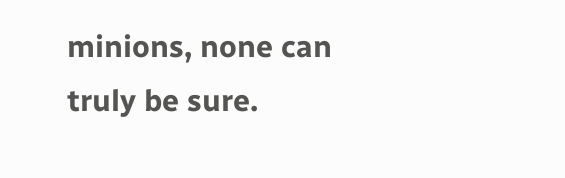minions, none can truly be sure.